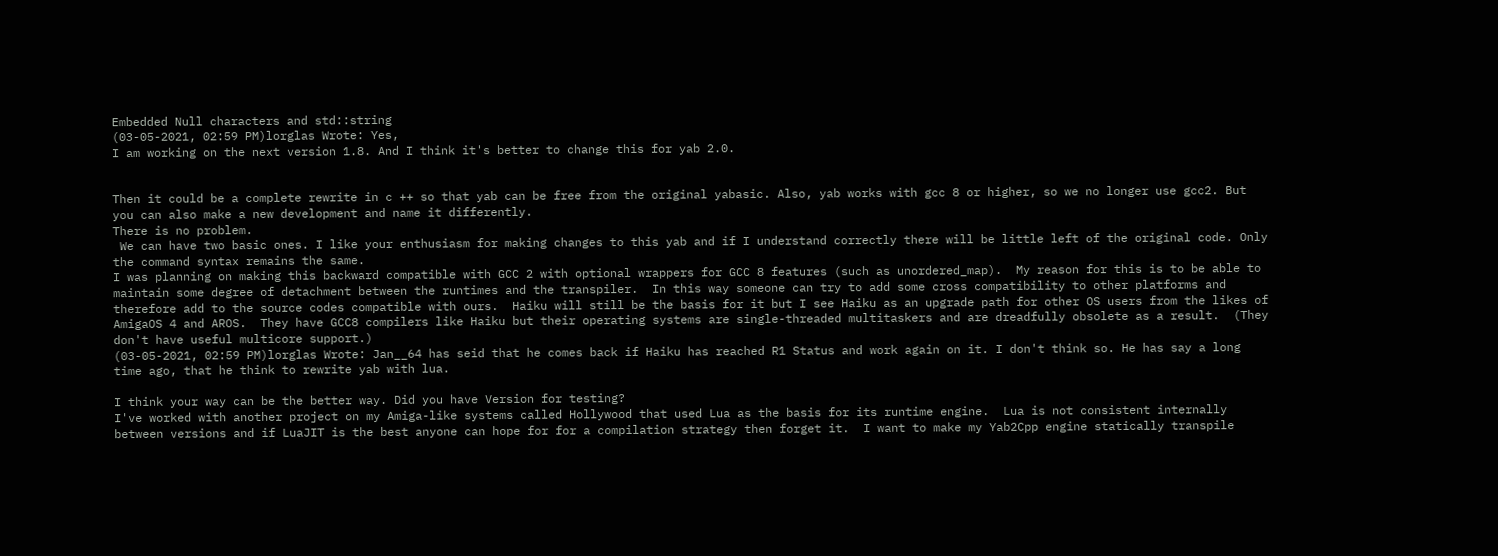Embedded Null characters and std::string
(03-05-2021, 02:59 PM)lorglas Wrote: Yes,
I am working on the next version 1.8. And I think it's better to change this for yab 2.0.


Then it could be a complete rewrite in c ++ so that yab can be free from the original yabasic. Also, yab works with gcc 8 or higher, so we no longer use gcc2. But you can also make a new development and name it differently.
There is no problem.
 We can have two basic ones. I like your enthusiasm for making changes to this yab and if I understand correctly there will be little left of the original code. Only the command syntax remains the same.
I was planning on making this backward compatible with GCC 2 with optional wrappers for GCC 8 features (such as unordered_map).  My reason for this is to be able to maintain some degree of detachment between the runtimes and the transpiler.  In this way someone can try to add some cross compatibility to other platforms and therefore add to the source codes compatible with ours.  Haiku will still be the basis for it but I see Haiku as an upgrade path for other OS users from the likes of AmigaOS 4 and AROS.  They have GCC8 compilers like Haiku but their operating systems are single-threaded multitaskers and are dreadfully obsolete as a result.  (They don't have useful multicore support.)
(03-05-2021, 02:59 PM)lorglas Wrote: Jan__64 has seid that he comes back if Haiku has reached R1 Status and work again on it. I don't think so. He has say a long time ago, that he think to rewrite yab with lua.

I think your way can be the better way. Did you have Version for testing?
I've worked with another project on my Amiga-like systems called Hollywood that used Lua as the basis for its runtime engine.  Lua is not consistent internally between versions and if LuaJIT is the best anyone can hope for for a compilation strategy then forget it.  I want to make my Yab2Cpp engine statically transpile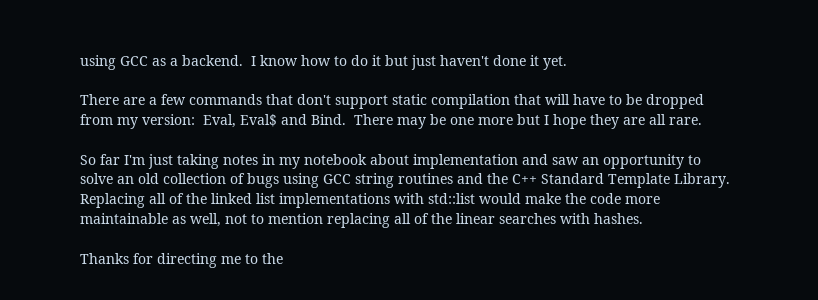using GCC as a backend.  I know how to do it but just haven't done it yet.

There are a few commands that don't support static compilation that will have to be dropped from my version:  Eval, Eval$ and Bind.  There may be one more but I hope they are all rare.

So far I'm just taking notes in my notebook about implementation and saw an opportunity to solve an old collection of bugs using GCC string routines and the C++ Standard Template Library.  Replacing all of the linked list implementations with std::list would make the code more maintainable as well, not to mention replacing all of the linear searches with hashes.

Thanks for directing me to the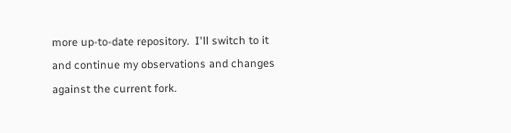more up-to-date repository.  I'll switch to it and continue my observations and changes against the current fork.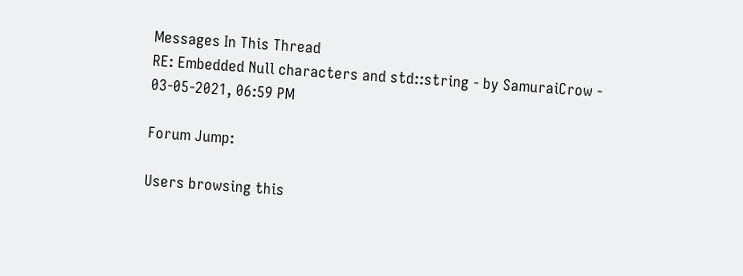Messages In This Thread
RE: Embedded Null characters and std::string - by SamuraiCrow - 03-05-2021, 06:59 PM

Forum Jump:

Users browsing this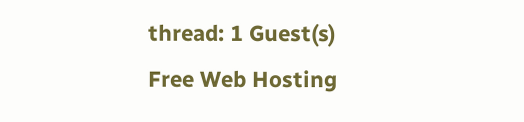thread: 1 Guest(s)
Free Web Hosting